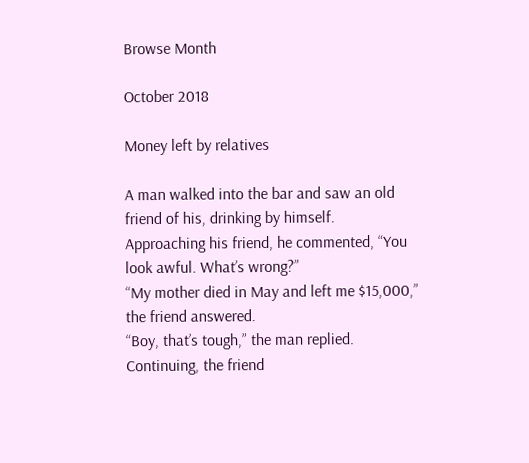Browse Month

October 2018

Money left by relatives

A man walked into the bar and saw an old friend of his, drinking by himself.
Approaching his friend, he commented, “You look awful. What’s wrong?”
“My mother died in May and left me $15,000,” the friend answered.
“Boy, that’s tough,” the man replied.
Continuing, the friend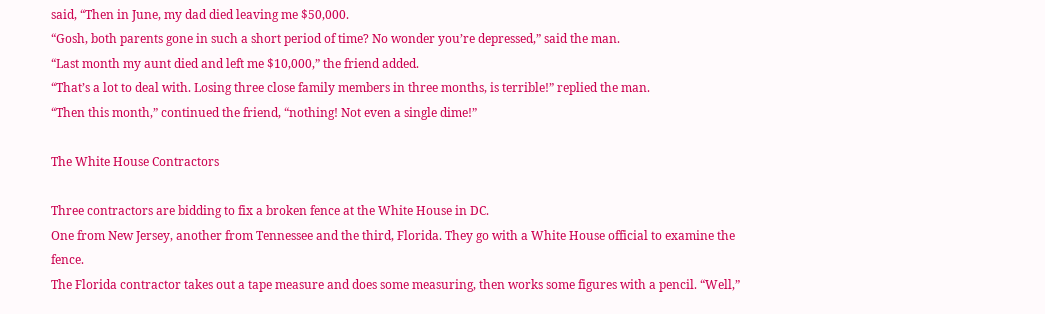said, “Then in June, my dad died leaving me $50,000.
“Gosh, both parents gone in such a short period of time? No wonder you’re depressed,” said the man.
“Last month my aunt died and left me $10,000,” the friend added.
“That’s a lot to deal with. Losing three close family members in three months, is terrible!” replied the man.
“Then this month,” continued the friend, “nothing! Not even a single dime!”

The White House Contractors

Three contractors are bidding to fix a broken fence at the White House in DC.
One from New Jersey, another from Tennessee and the third, Florida. They go with a White House official to examine the fence.
The Florida contractor takes out a tape measure and does some measuring, then works some figures with a pencil. “Well,”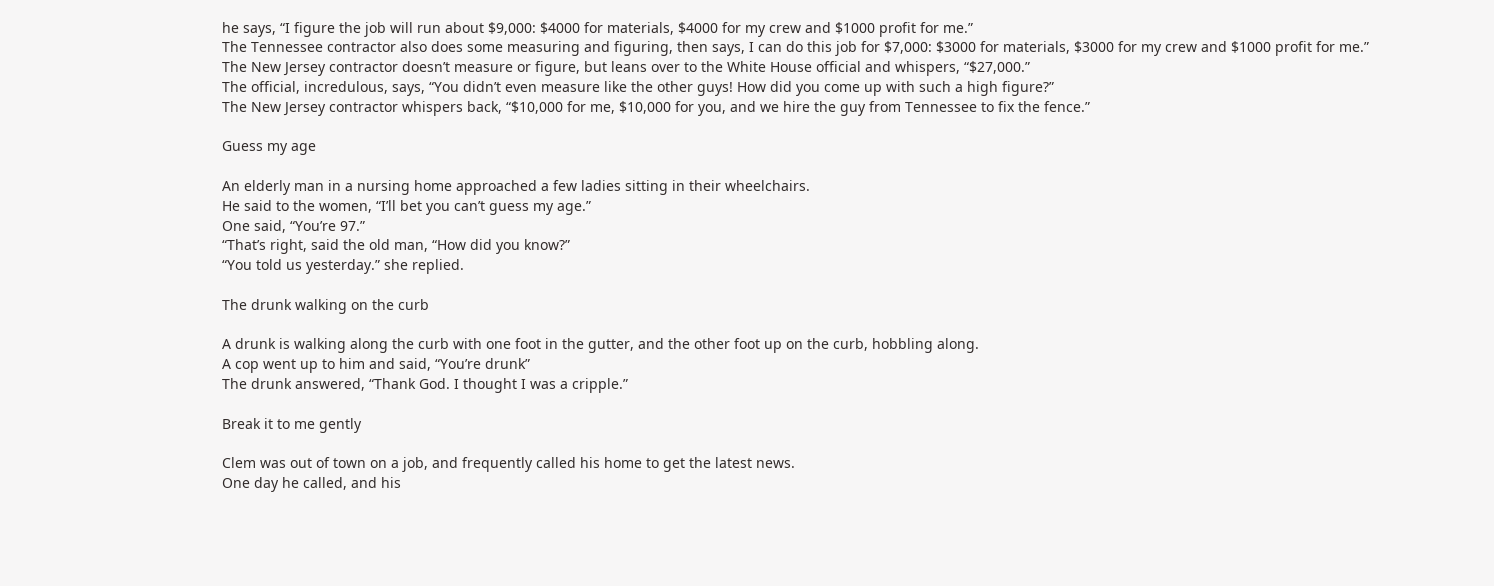he says, “I figure the job will run about $9,000: $4000 for materials, $4000 for my crew and $1000 profit for me.”
The Tennessee contractor also does some measuring and figuring, then says, I can do this job for $7,000: $3000 for materials, $3000 for my crew and $1000 profit for me.”
The New Jersey contractor doesn’t measure or figure, but leans over to the White House official and whispers, “$27,000.”
The official, incredulous, says, “You didn’t even measure like the other guys! How did you come up with such a high figure?”
The New Jersey contractor whispers back, “$10,000 for me, $10,000 for you, and we hire the guy from Tennessee to fix the fence.”

Guess my age

An elderly man in a nursing home approached a few ladies sitting in their wheelchairs.
He said to the women, “I’ll bet you can’t guess my age.”
One said, “You’re 97.”
“That’s right, said the old man, “How did you know?”
“You told us yesterday.” she replied.

The drunk walking on the curb

A drunk is walking along the curb with one foot in the gutter, and the other foot up on the curb, hobbling along.
A cop went up to him and said, “You’re drunk”
The drunk answered, “Thank God. I thought I was a cripple.”

Break it to me gently

Clem was out of town on a job, and frequently called his home to get the latest news.
One day he called, and his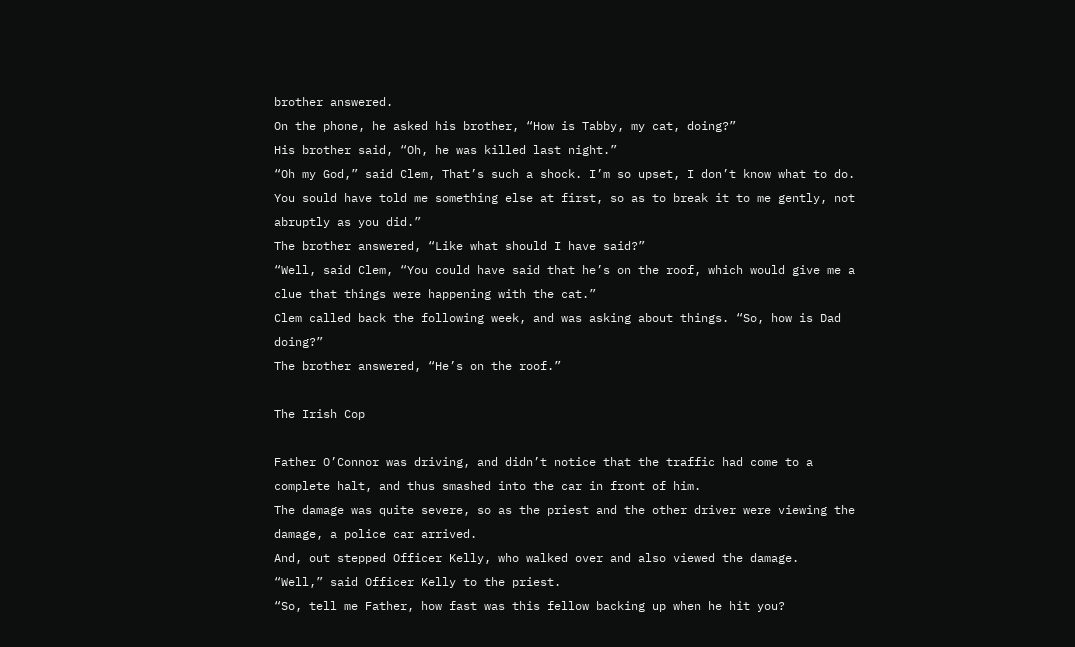brother answered.
On the phone, he asked his brother, “How is Tabby, my cat, doing?”
His brother said, “Oh, he was killed last night.”
“Oh my God,” said Clem, That’s such a shock. I’m so upset, I don’t know what to do. You sould have told me something else at first, so as to break it to me gently, not abruptly as you did.”
The brother answered, “Like what should I have said?”
“Well, said Clem, “You could have said that he’s on the roof, which would give me a clue that things were happening with the cat.”
Clem called back the following week, and was asking about things. “So, how is Dad doing?”
The brother answered, “He’s on the roof.”

The Irish Cop

Father O’Connor was driving, and didn’t notice that the traffic had come to a complete halt, and thus smashed into the car in front of him.
The damage was quite severe, so as the priest and the other driver were viewing the damage, a police car arrived.
And, out stepped Officer Kelly, who walked over and also viewed the damage.
“Well,” said Officer Kelly to the priest.
“So, tell me Father, how fast was this fellow backing up when he hit you?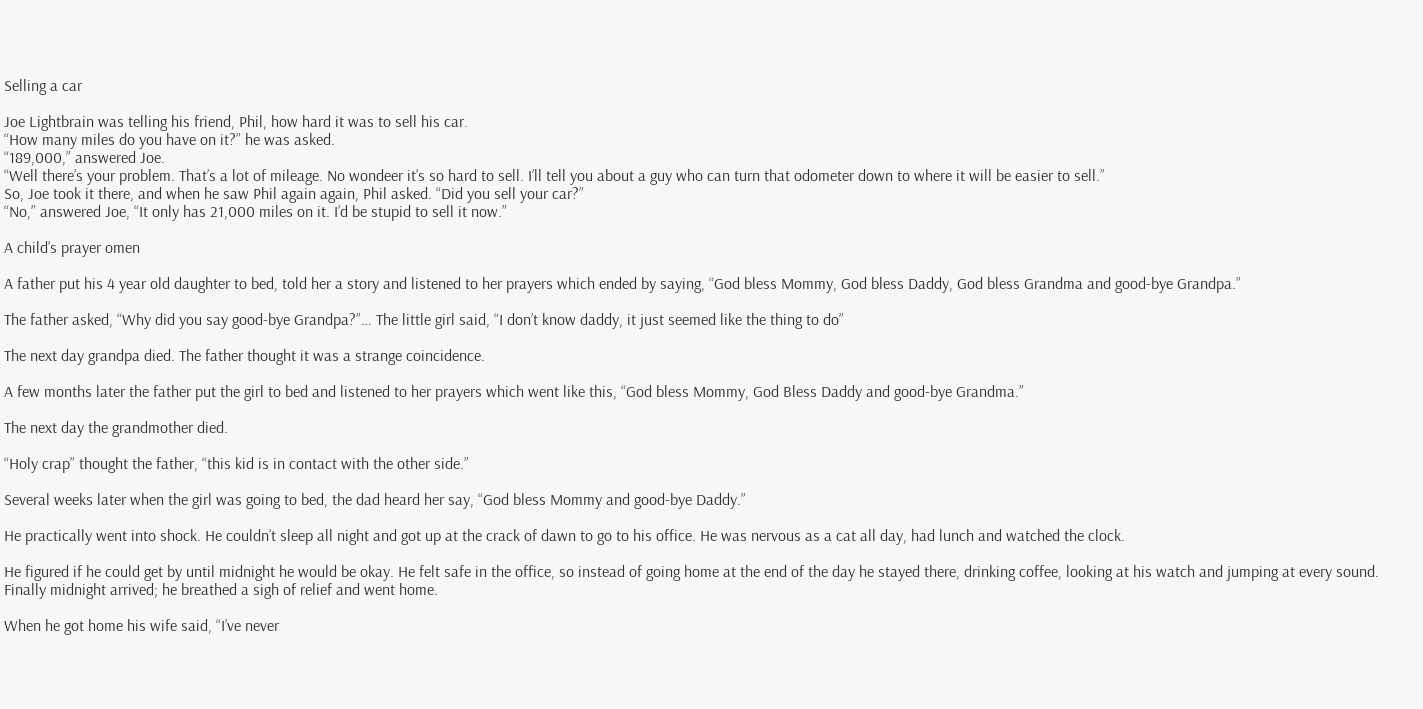Selling a car

Joe Lightbrain was telling his friend, Phil, how hard it was to sell his car.
“How many miles do you have on it?” he was asked.
“189,000,” answered Joe.
“Well there’s your problem. That’s a lot of mileage. No wondeer it’s so hard to sell. I’ll tell you about a guy who can turn that odometer down to where it will be easier to sell.”
So, Joe took it there, and when he saw Phil again again, Phil asked. “Did you sell your car?”
“No,” answered Joe, “It only has 21,000 miles on it. I’d be stupid to sell it now.”

A child’s prayer omen

A father put his 4 year old daughter to bed, told her a story and listened to her prayers which ended by saying, “God bless Mommy, God bless Daddy, God bless Grandma and good-bye Grandpa.”

The father asked, “Why did you say good-bye Grandpa?”… The little girl said, “I don’t know daddy, it just seemed like the thing to do”

The next day grandpa died. The father thought it was a strange coincidence.

A few months later the father put the girl to bed and listened to her prayers which went like this, “God bless Mommy, God Bless Daddy and good-bye Grandma.”

The next day the grandmother died.

“Holy crap” thought the father, “this kid is in contact with the other side.”

Several weeks later when the girl was going to bed, the dad heard her say, “God bless Mommy and good-bye Daddy.”

He practically went into shock. He couldn’t sleep all night and got up at the crack of dawn to go to his office. He was nervous as a cat all day, had lunch and watched the clock.

He figured if he could get by until midnight he would be okay. He felt safe in the office, so instead of going home at the end of the day he stayed there, drinking coffee, looking at his watch and jumping at every sound. Finally midnight arrived; he breathed a sigh of relief and went home.

When he got home his wife said, “I’ve never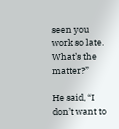seen you work so late. What’s the matter?”

He said, “I don’t want to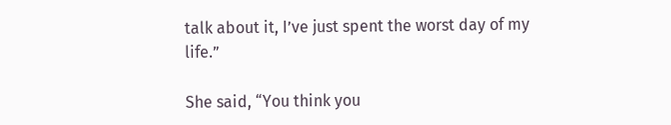talk about it, I’ve just spent the worst day of my life.”

She said, “You think you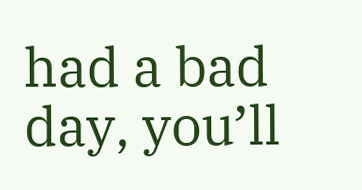had a bad day, you’ll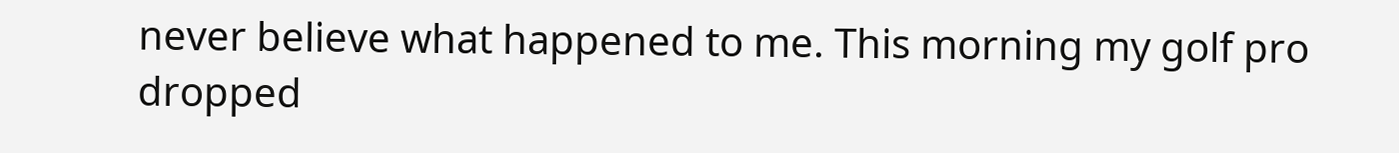never believe what happened to me. This morning my golf pro dropped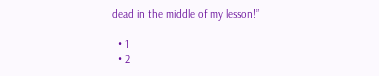dead in the middle of my lesson!”

  • 1
  • 2